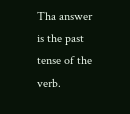Tha answer is the past tense of the verb.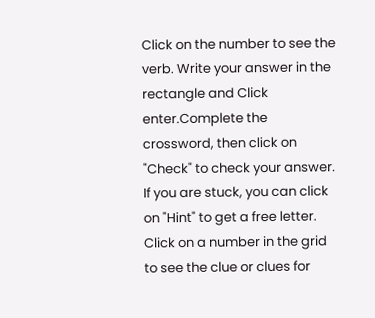Click on the number to see the verb. Write your answer in the rectangle and Click enter.Complete the crossword, then click on "Check" to check your answer. If you are stuck, you can click on "Hint" to get a free letter. Click on a number in the grid to see the clue or clues for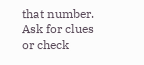that number.
Ask for clues or check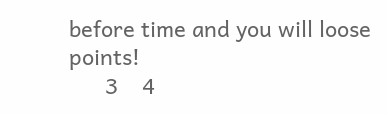before time and you will loose points!
      3    4